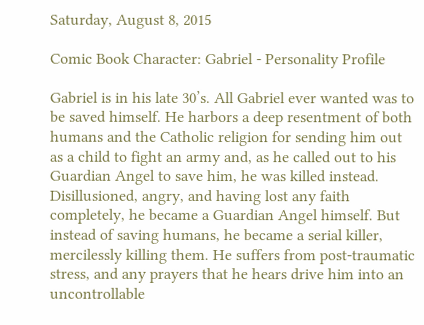Saturday, August 8, 2015

Comic Book Character: Gabriel - Personality Profile

Gabriel is in his late 30’s. All Gabriel ever wanted was to be saved himself. He harbors a deep resentment of both humans and the Catholic religion for sending him out as a child to fight an army and, as he called out to his Guardian Angel to save him, he was killed instead. Disillusioned, angry, and having lost any faith completely, he became a Guardian Angel himself. But instead of saving humans, he became a serial killer, mercilessly killing them. He suffers from post-traumatic stress, and any prayers that he hears drive him into an uncontrollable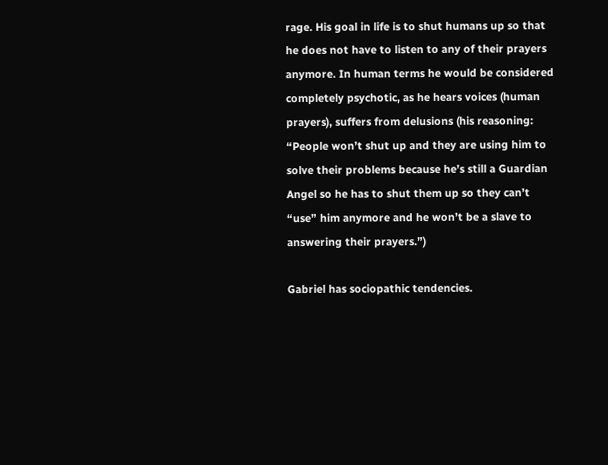rage. His goal in life is to shut humans up so that he does not have to listen to any of their prayers anymore. In human terms he would be considered completely psychotic, as he hears voices (human prayers), suffers from delusions (his reasoning: “People won’t shut up and they are using him to solve their problems because he’s still a Guardian Angel so he has to shut them up so they can’t “use” him anymore and he won’t be a slave to answering their prayers.”)

Gabriel has sociopathic tendencies.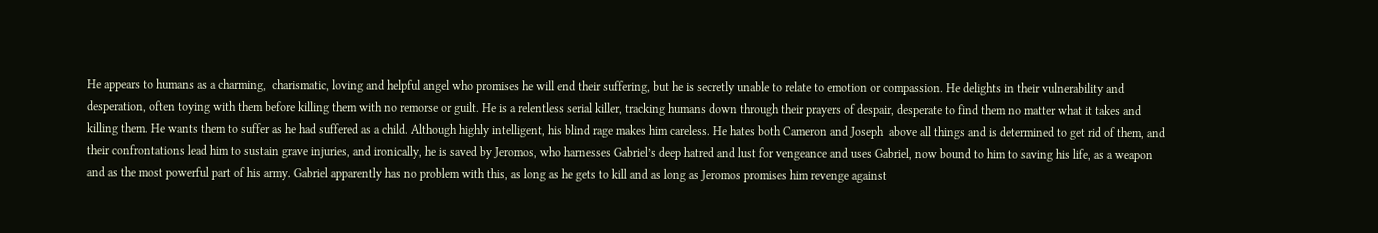He appears to humans as a charming,  charismatic, loving and helpful angel who promises he will end their suffering, but he is secretly unable to relate to emotion or compassion. He delights in their vulnerability and desperation, often toying with them before killing them with no remorse or guilt. He is a relentless serial killer, tracking humans down through their prayers of despair, desperate to find them no matter what it takes and killing them. He wants them to suffer as he had suffered as a child. Although highly intelligent, his blind rage makes him careless. He hates both Cameron and Joseph  above all things and is determined to get rid of them, and their confrontations lead him to sustain grave injuries, and ironically, he is saved by Jeromos, who harnesses Gabriel’s deep hatred and lust for vengeance and uses Gabriel, now bound to him to saving his life, as a weapon and as the most powerful part of his army. Gabriel apparently has no problem with this, as long as he gets to kill and as long as Jeromos promises him revenge against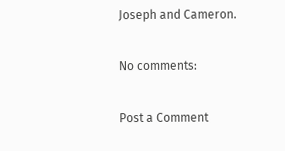Joseph and Cameron.

No comments:

Post a Comment